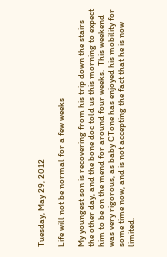Tuesday, May 29, 2012

Life will not be normal for a few weeks

My youngest son is recovering from his trip down the stairs the other day, and the bone doc told us this morning to expect him to be on the mend for around four weeks.  This weekend was very rigorous, as baby CTone has enjoyed his mobility for some time now, and is not accepting the fact that he is now limited.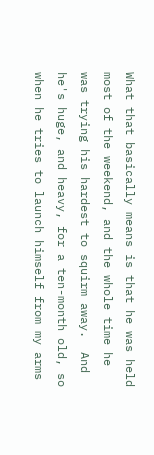What that basically means is that he was held most of the weekend, and the whole time he was trying his hardest to squirm away.  And he's huge, and heavy, for a ten-month old, so when he tries to launch himself from my arms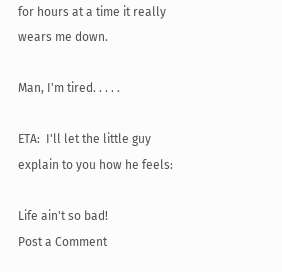for hours at a time it really wears me down.

Man, I'm tired. . . . .

ETA:  I'll let the little guy explain to you how he feels:

Life ain't so bad!
Post a Comment